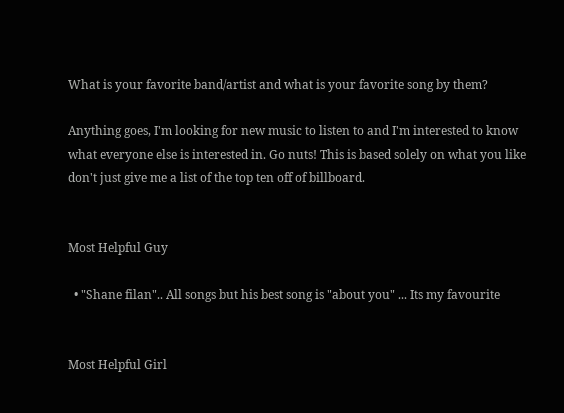What is your favorite band/artist and what is your favorite song by them?

Anything goes, I'm looking for new music to listen to and I'm interested to know what everyone else is interested in. Go nuts! This is based solely on what you like don't just give me a list of the top ten off of billboard.


Most Helpful Guy

  • "Shane filan".. All songs but his best song is "about you" ... Its my favourite


Most Helpful Girl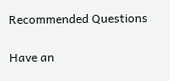Recommended Questions

Have an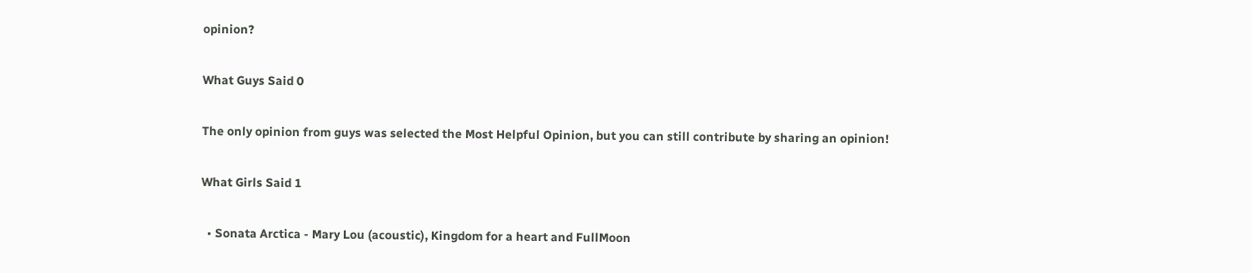opinion?

What Guys Said 0

The only opinion from guys was selected the Most Helpful Opinion, but you can still contribute by sharing an opinion!

What Girls Said 1

  • Sonata Arctica - Mary Lou (acoustic), Kingdom for a heart and FullMoon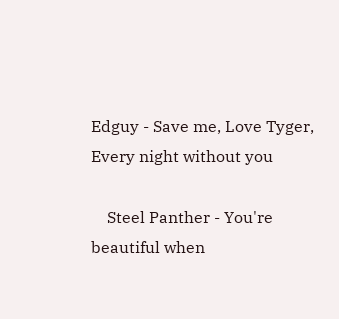Edguy - Save me, Love Tyger, Every night without you

    Steel Panther - You're beautiful when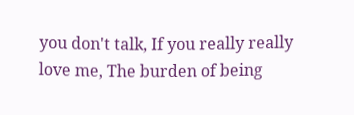you don't talk, If you really really love me, The burden of being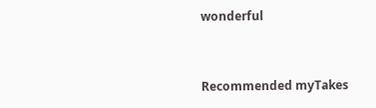wonderful


Recommended myTakes